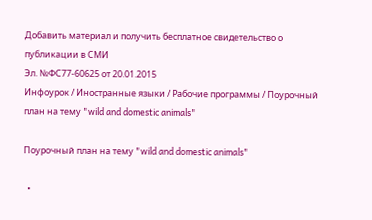Добавить материал и получить бесплатное свидетельство о публикации в СМИ
Эл. №ФС77-60625 от 20.01.2015
Инфоурок / Иностранные языки / Рабочие программы / Поурочный план на тему "wild and domestic animals"

Поурочный план на тему "wild and domestic animals"

  •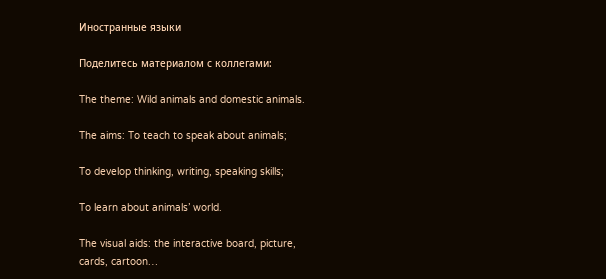Иностранные языки

Поделитесь материалом с коллегами:

The theme: Wild animals and domestic animals.

The aims: To teach to speak about animals;

To develop thinking, writing, speaking skills;

To learn about animals’ world.

The visual aids: the interactive board, picture, cards, cartoon…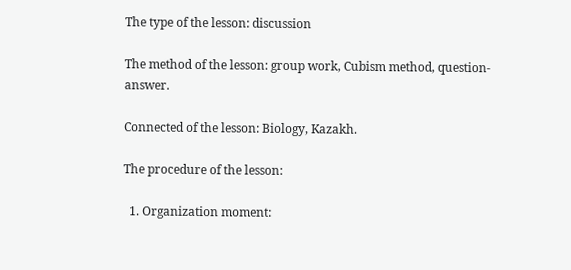The type of the lesson: discussion

The method of the lesson: group work, Cubism method, question-answer.

Connected of the lesson: Biology, Kazakh.

The procedure of the lesson:

  1. Organization moment: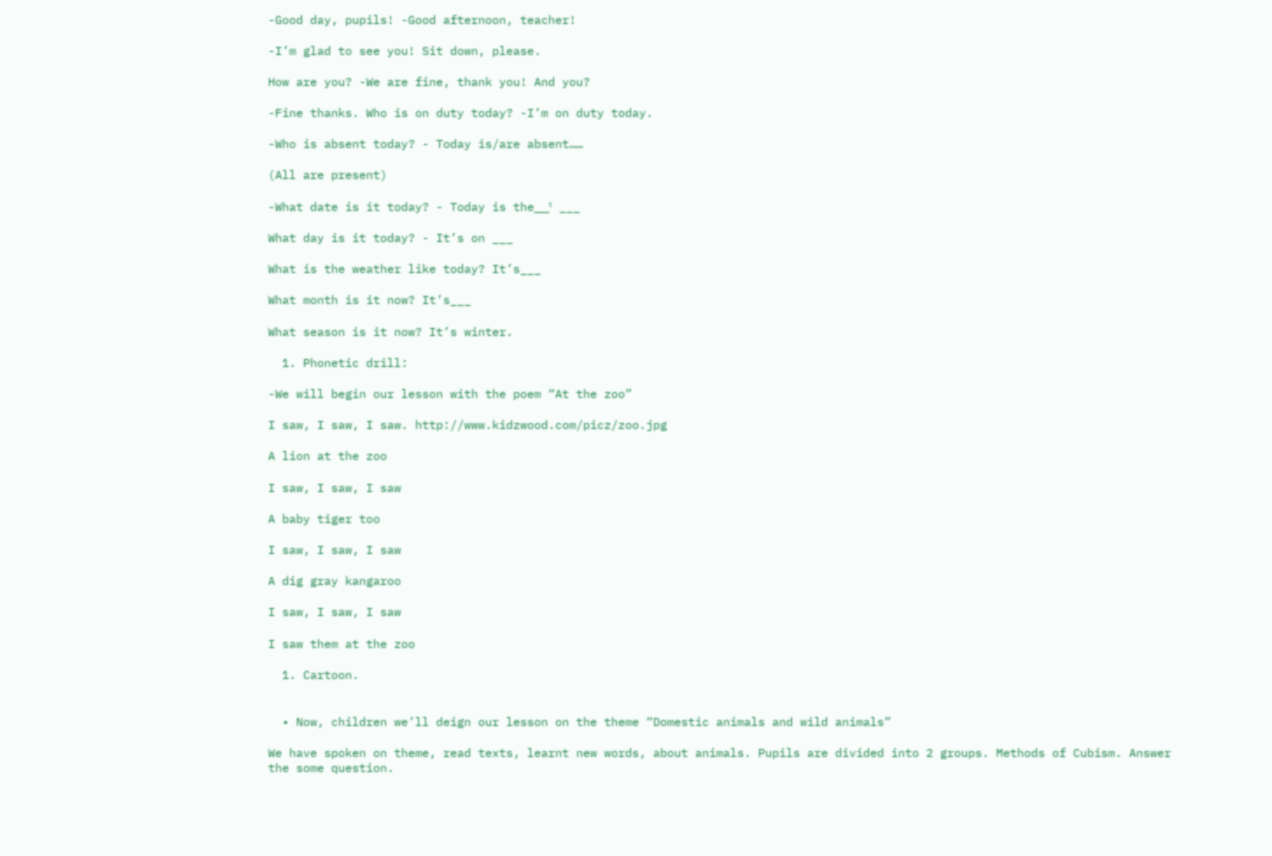-Good day, pupils! -Good afternoon, teacher!

-I’m glad to see you! Sit down, please.

How are you? -We are fine, thank you! And you?

-Fine thanks. Who is on duty today? -I’m on duty today.

-Who is absent today? - Today is/are absent……

(All are present)

-What date is it today? - Today is the___ᵗ ___

What day is it today? - It’s on ___

What is the weather like today? It’s___

What month is it now? It’s___

What season is it now? It’s winter.

  1. Phonetic drill:

-We will begin our lesson with the poem “At the zoo”

I saw, I saw, I saw. http://www.kidzwood.com/picz/zoo.jpg

A lion at the zoo

I saw, I saw, I saw

A baby tiger too

I saw, I saw, I saw

A dig gray kangaroo

I saw, I saw, I saw

I saw them at the zoo

  1. Cartoon.


  • Now, children we’ll deign our lesson on the theme “Domestic animals and wild animals”

We have spoken on theme, read texts, learnt new words, about animals. Pupils are divided into 2 groups. Methods of Cubism. Answer the some question.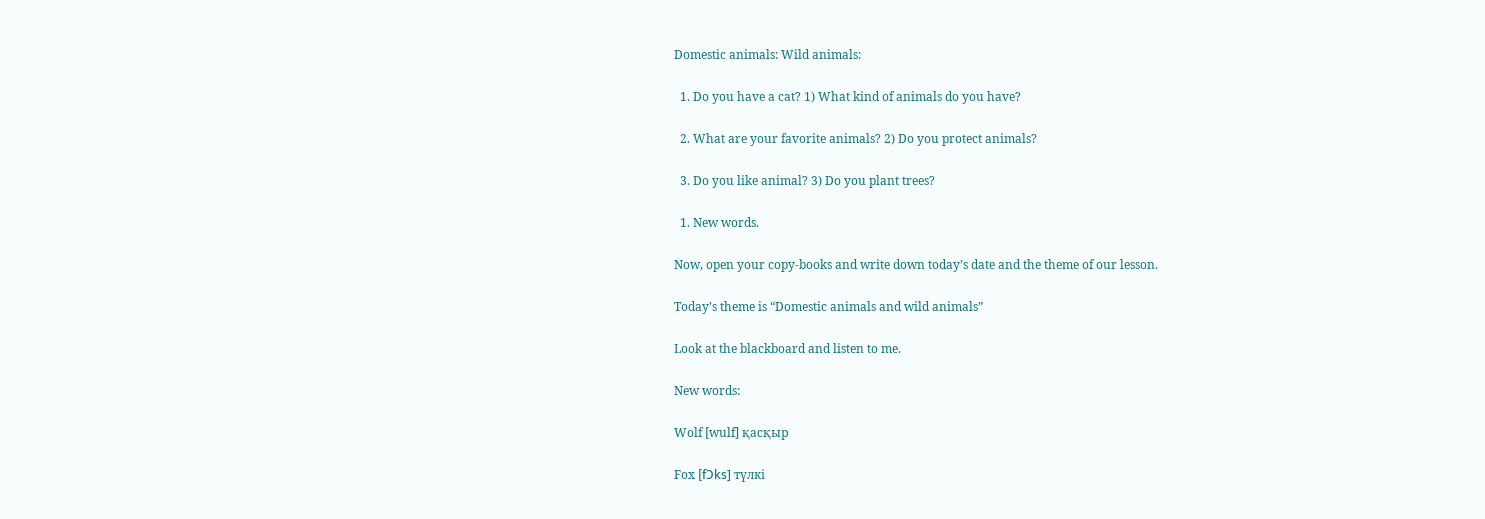Domestic animals: Wild animals:

  1. Do you have a cat? 1) What kind of animals do you have?

  2. What are your favorite animals? 2) Do you protect animals?

  3. Do you like animal? 3) Do you plant trees?

  1. New words.

Now, open your copy-books and write down today’s date and the theme of our lesson.

Today’s theme is “Domestic animals and wild animals”

Look at the blackboard and listen to me.

New words:

Wolf [wulf] қасқыр

Fox [fϽks] түлкі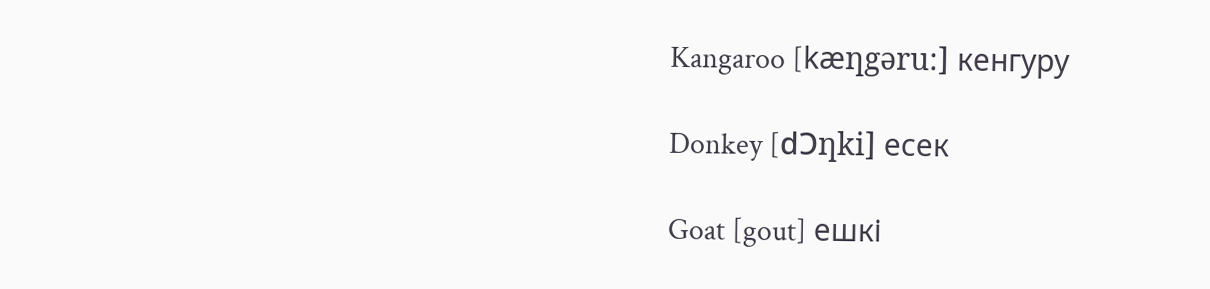Kangaroo [kӕƞgǝru:] кенгуру

Donkey [dϽƞki] есек

Goat [gout] ешкі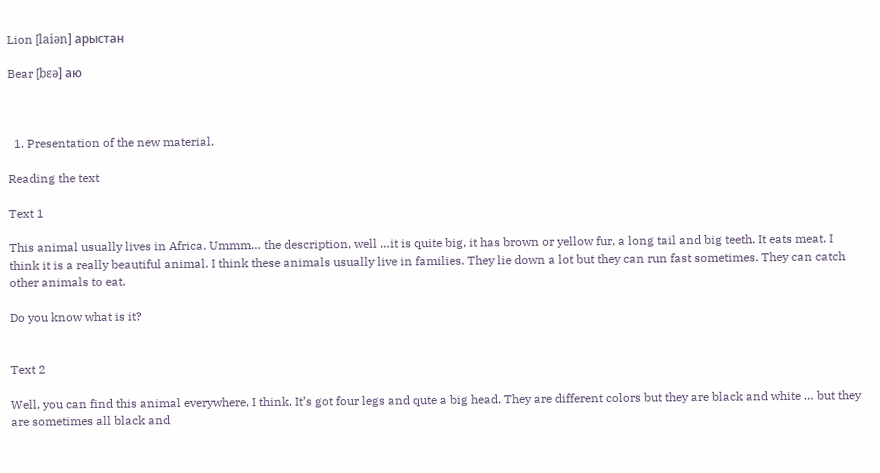Lion [laiǝn] арыстан

Bear [bεǝ] аю



  1. Presentation of the new material.

Reading the text

Text 1

This animal usually lives in Africa. Ummm… the description, well …it is quite big, it has brown or yellow fur, a long tail and big teeth. It eats meat. I think it is a really beautiful animal. I think these animals usually live in families. They lie down a lot but they can run fast sometimes. They can catch other animals to eat.

Do you know what is it?


Text 2

Well, you can find this animal everywhere, I think. It’s got four legs and qute a big head. They are different colors but they are black and white … but they are sometimes all black and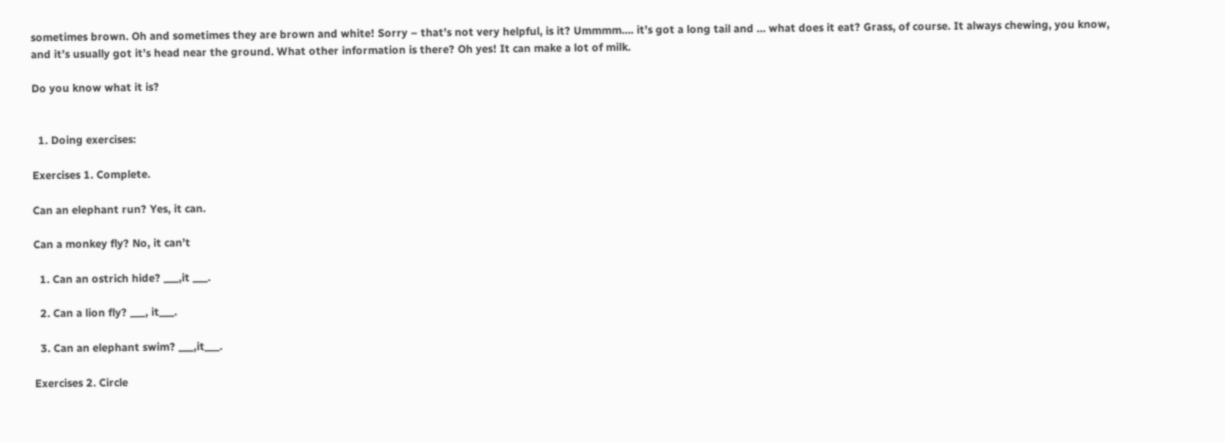sometimes brown. Oh and sometimes they are brown and white! Sorry – that’s not very helpful, is it? Ummmm…. it’s got a long tail and … what does it eat? Grass, of course. It always chewing, you know, and it’s usually got it’s head near the ground. What other information is there? Oh yes! It can make a lot of milk.

Do you know what it is?


  1. Doing exercises:

Exercises 1. Complete.

Can an elephant run? Yes, it can.

Can a monkey fly? No, it can’t

  1. Can an ostrich hide? ___,it ___.

  2. Can a lion fly? ___, it___.

  3. Can an elephant swim? ___,it___.

Exercises 2. Circle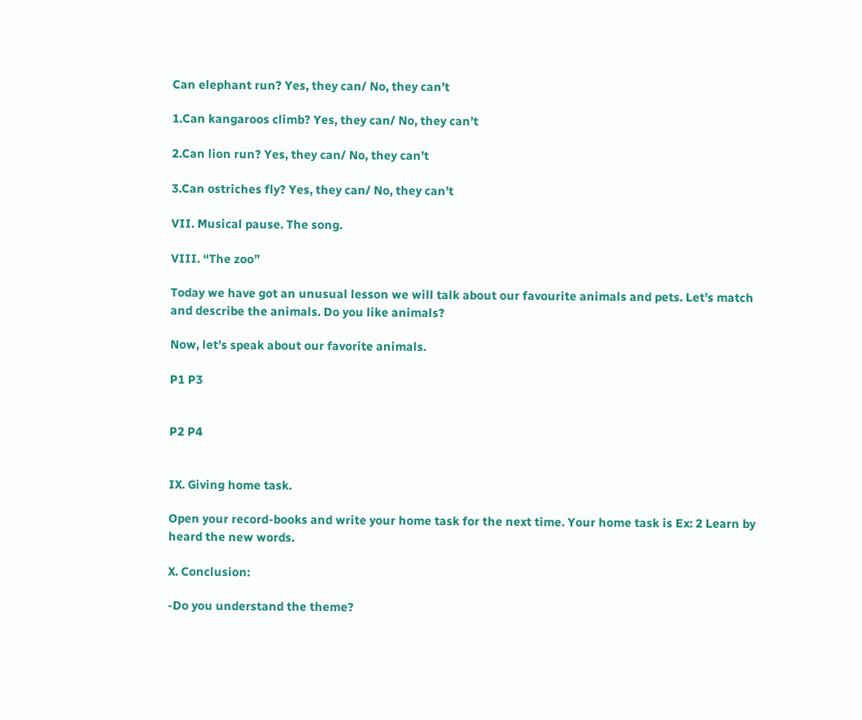Can elephant run? Yes, they can/ No, they can’t

1.Can kangaroos climb? Yes, they can/ No, they can’t

2.Can lion run? Yes, they can/ No, they can’t

3.Can ostriches fly? Yes, they can/ No, they can’t

VII. Musical pause. The song.

VIII. “The zoo”

Today we have got an unusual lesson we will talk about our favourite animals and pets. Let’s match and describe the animals. Do you like animals?

Now, let’s speak about our favorite animals.

P1 P3


P2 P4


IX. Giving home task.

Open your record-books and write your home task for the next time. Your home task is Ex: 2 Learn by heard the new words.

X. Conclusion:

-Do you understand the theme?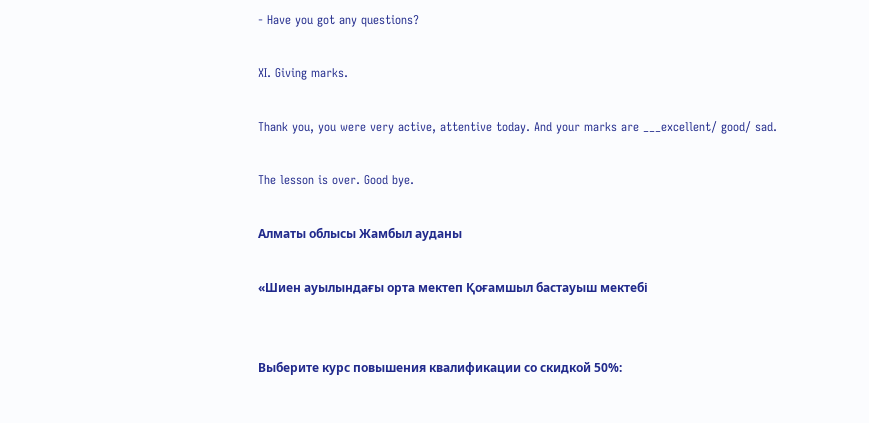- Have you got any questions?

XI. Giving marks.

Thank you, you were very active, attentive today. And your marks are ___excellent/ good/ sad.

The lesson is over. Good bye.

Алматы облысы Жамбыл ауданы

«Шиен ауылындағы орта мектеп Қоғамшыл бастауыш мектебі


Выберите курс повышения квалификации со скидкой 50%: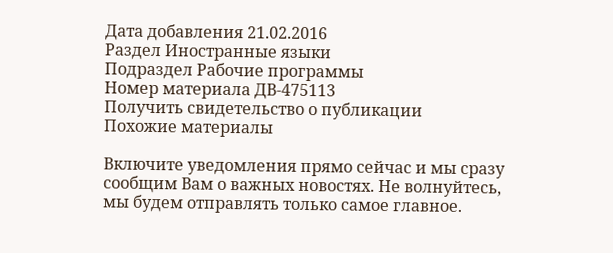Дата добавления 21.02.2016
Раздел Иностранные языки
Подраздел Рабочие программы
Номер материала ДВ-475113
Получить свидетельство о публикации
Похожие материалы

Включите уведомления прямо сейчас и мы сразу сообщим Вам о важных новостях. Не волнуйтесь, мы будем отправлять только самое главное.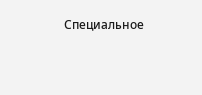Специальное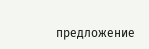предложение